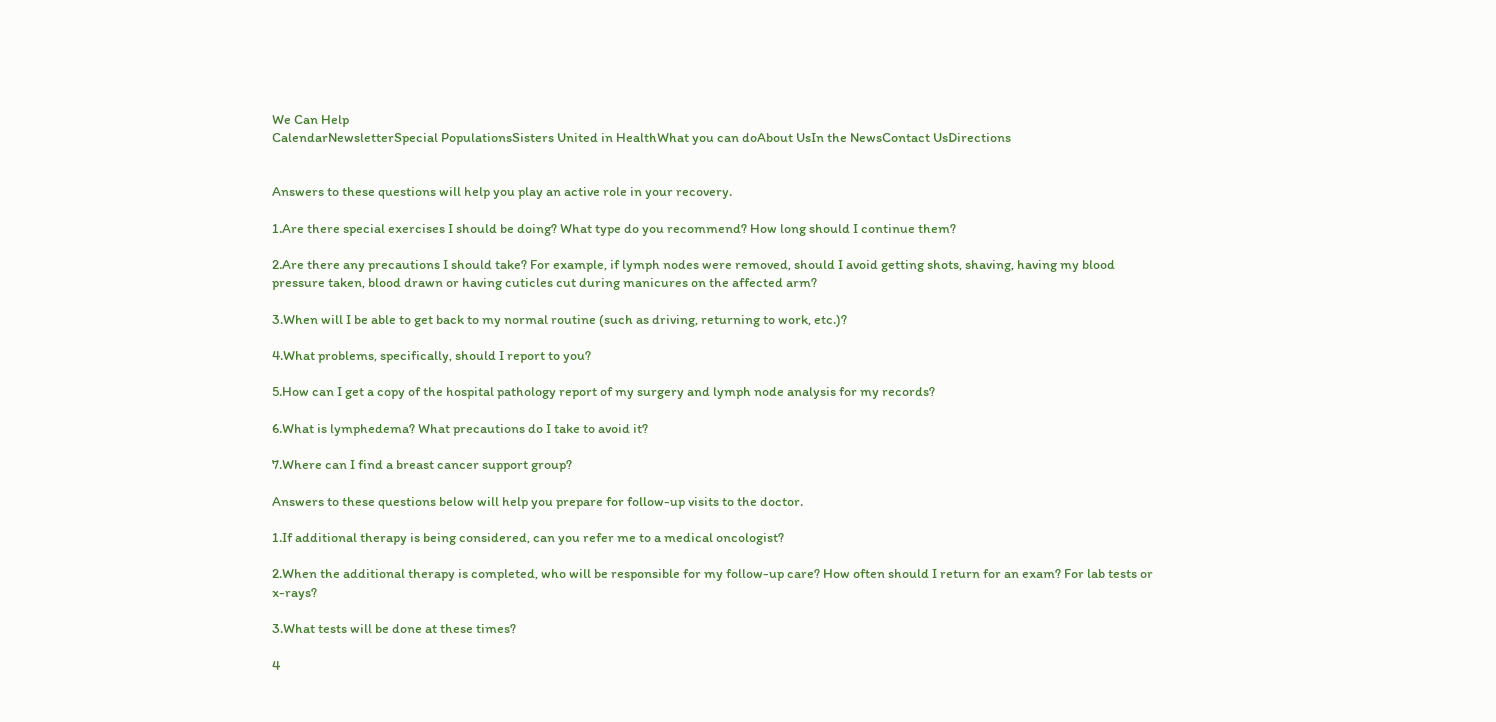We Can Help
CalendarNewsletterSpecial PopulationsSisters United in HealthWhat you can doAbout UsIn the NewsContact UsDirections


Answers to these questions will help you play an active role in your recovery.

1.Are there special exercises I should be doing? What type do you recommend? How long should I continue them?

2.Are there any precautions I should take? For example, if lymph nodes were removed, should I avoid getting shots, shaving, having my blood pressure taken, blood drawn or having cuticles cut during manicures on the affected arm?

3.When will I be able to get back to my normal routine (such as driving, returning to work, etc.)?

4.What problems, specifically, should I report to you?

5.How can I get a copy of the hospital pathology report of my surgery and lymph node analysis for my records?

6.What is lymphedema? What precautions do I take to avoid it?

7.Where can I find a breast cancer support group?

Answers to these questions below will help you prepare for follow-up visits to the doctor.

1.If additional therapy is being considered, can you refer me to a medical oncologist?

2.When the additional therapy is completed, who will be responsible for my follow-up care? How often should I return for an exam? For lab tests or x-rays?

3.What tests will be done at these times?

4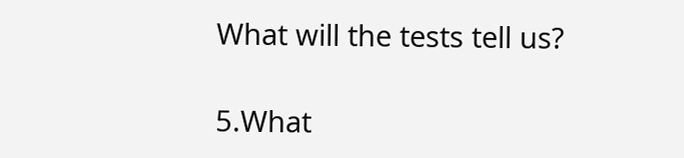What will the tests tell us?

5.What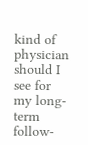kind of physician should I see for my long-term follow-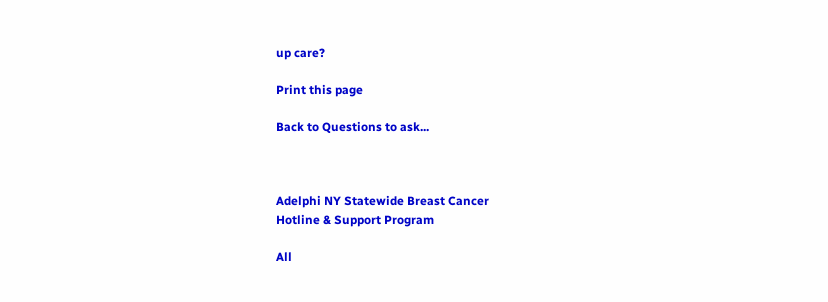up care?

Print this page

Back to Questions to ask...



Adelphi NY Statewide Breast Cancer
Hotline & Support Program

All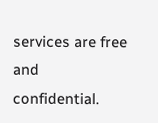services are free and confidential.